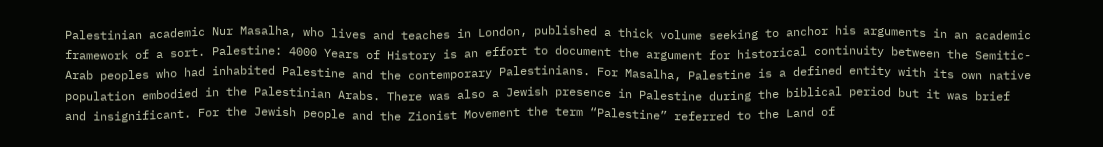Palestinian academic Nur Masalha, who lives and teaches in London, published a thick volume seeking to anchor his arguments in an academic framework of a sort. Palestine: 4000 Years of History is an effort to document the argument for historical continuity between the Semitic-Arab peoples who had inhabited Palestine and the contemporary Palestinians. For Masalha, Palestine is a defined entity with its own native population embodied in the Palestinian Arabs. There was also a Jewish presence in Palestine during the biblical period but it was brief and insignificant. For the Jewish people and the Zionist Movement the term “Palestine” referred to the Land of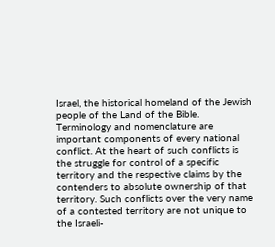Israel, the historical homeland of the Jewish people of the Land of the Bible. Terminology and nomenclature are important components of every national conflict. At the heart of such conflicts is the struggle for control of a specific territory and the respective claims by the contenders to absolute ownership of that territory. Such conflicts over the very name of a contested territory are not unique to the Israeli-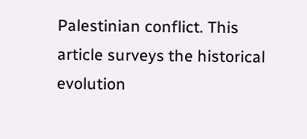Palestinian conflict. This article surveys the historical evolution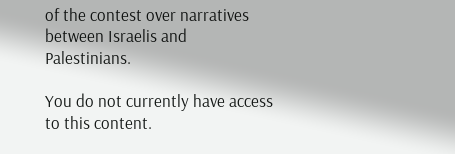of the contest over narratives between Israelis and Palestinians.

You do not currently have access to this content.